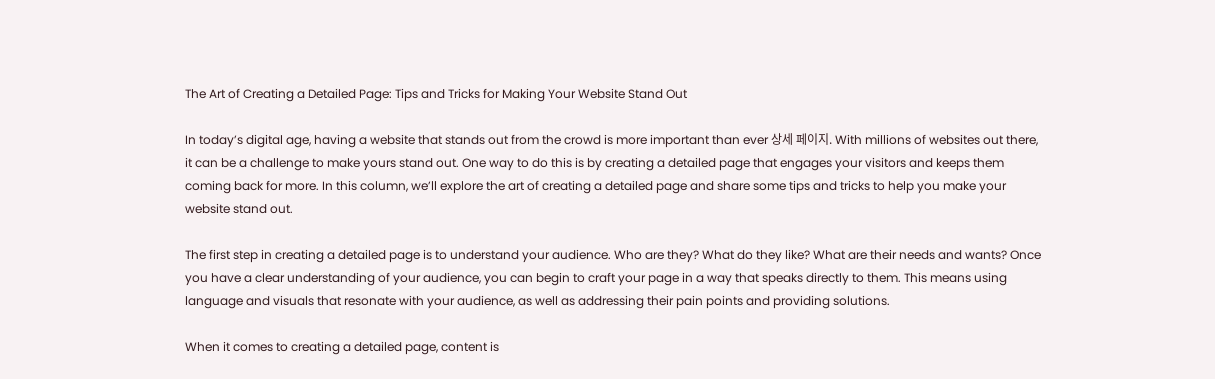The Art of Creating a Detailed Page: Tips and Tricks for Making Your Website Stand Out

In today’s digital age, having a website that stands out from the crowd is more important than ever 상세 페이지. With millions of websites out there, it can be a challenge to make yours stand out. One way to do this is by creating a detailed page that engages your visitors and keeps them coming back for more. In this column, we’ll explore the art of creating a detailed page and share some tips and tricks to help you make your website stand out.

The first step in creating a detailed page is to understand your audience. Who are they? What do they like? What are their needs and wants? Once you have a clear understanding of your audience, you can begin to craft your page in a way that speaks directly to them. This means using language and visuals that resonate with your audience, as well as addressing their pain points and providing solutions.

When it comes to creating a detailed page, content is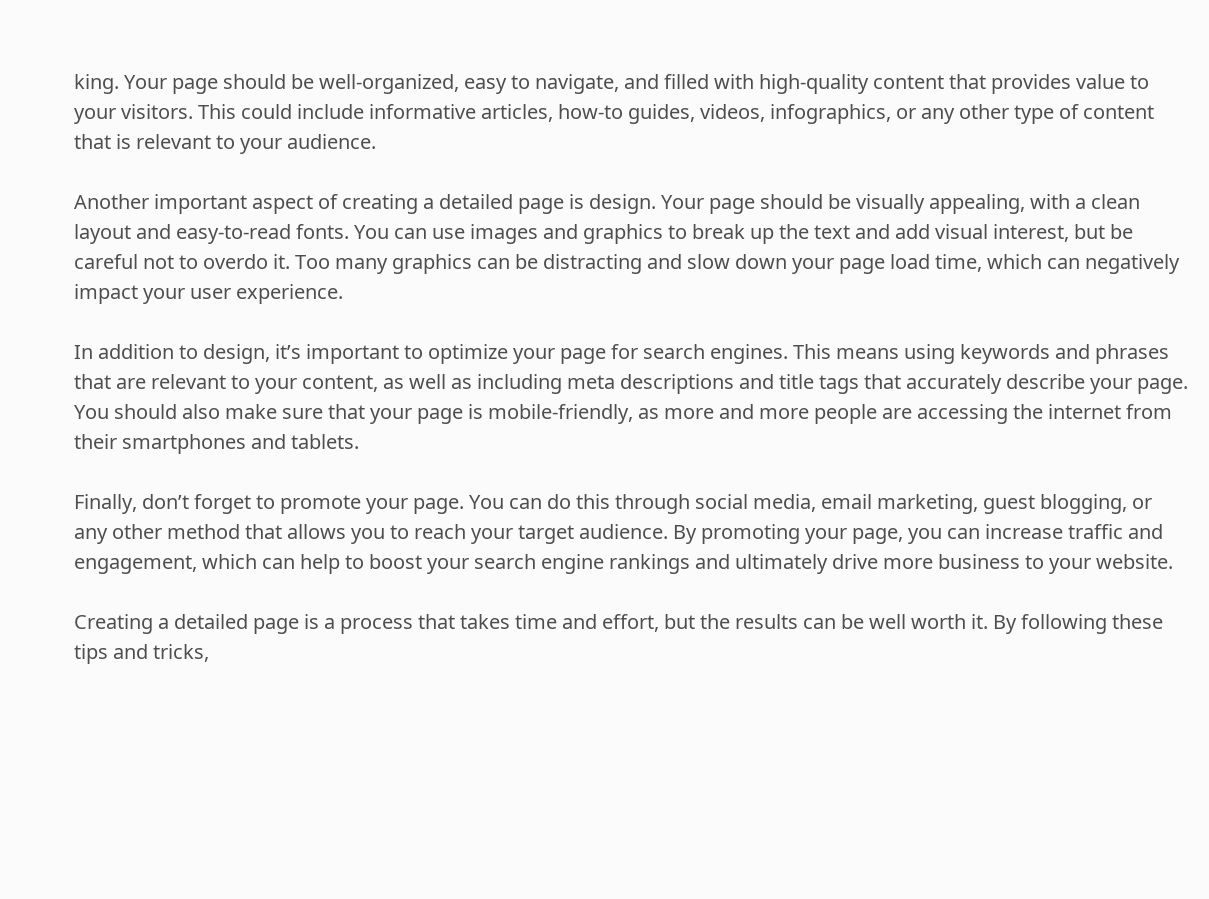king. Your page should be well-organized, easy to navigate, and filled with high-quality content that provides value to your visitors. This could include informative articles, how-to guides, videos, infographics, or any other type of content that is relevant to your audience.

Another important aspect of creating a detailed page is design. Your page should be visually appealing, with a clean layout and easy-to-read fonts. You can use images and graphics to break up the text and add visual interest, but be careful not to overdo it. Too many graphics can be distracting and slow down your page load time, which can negatively impact your user experience.

In addition to design, it’s important to optimize your page for search engines. This means using keywords and phrases that are relevant to your content, as well as including meta descriptions and title tags that accurately describe your page. You should also make sure that your page is mobile-friendly, as more and more people are accessing the internet from their smartphones and tablets.

Finally, don’t forget to promote your page. You can do this through social media, email marketing, guest blogging, or any other method that allows you to reach your target audience. By promoting your page, you can increase traffic and engagement, which can help to boost your search engine rankings and ultimately drive more business to your website.

Creating a detailed page is a process that takes time and effort, but the results can be well worth it. By following these tips and tricks,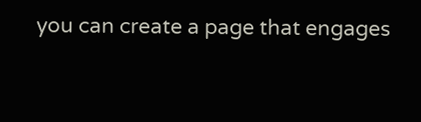you can create a page that engages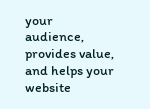your audience, provides value, and helps your website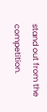stand out from the competition.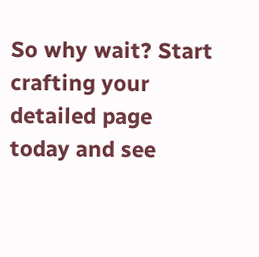So why wait? Start crafting your detailed page today and see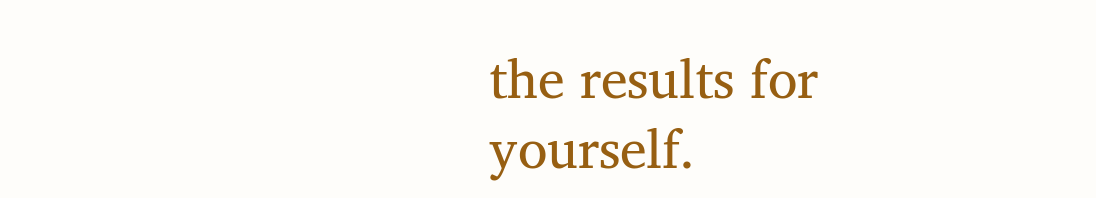the results for yourself.